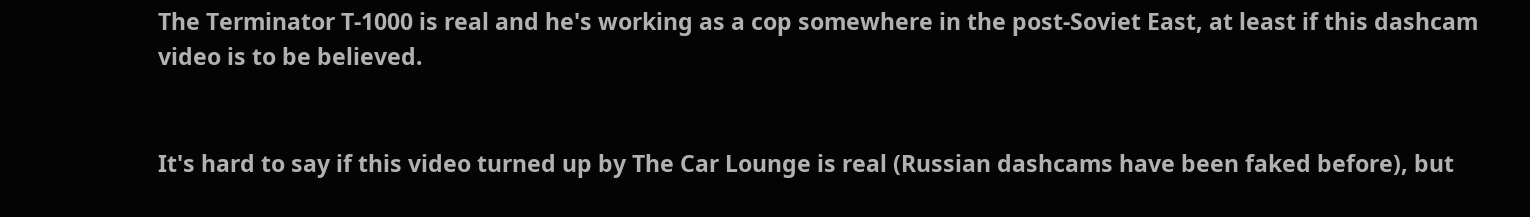The Terminator T-1000 is real and he's working as a cop somewhere in the post-Soviet East, at least if this dashcam video is to be believed.


It's hard to say if this video turned up by The Car Lounge is real (Russian dashcams have been faked before), but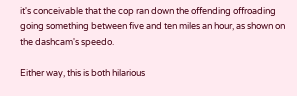it's conceivable that the cop ran down the offending offroading going something between five and ten miles an hour, as shown on the dashcam's speedo.

Either way, this is both hilarious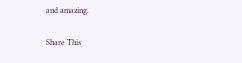and amazing.

Share This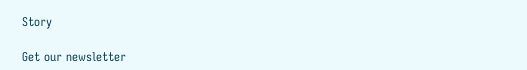Story

Get our newsletter